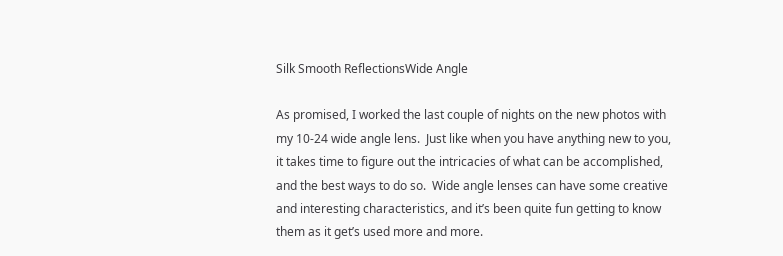Silk Smooth ReflectionsWide Angle

As promised, I worked the last couple of nights on the new photos with my 10-24 wide angle lens.  Just like when you have anything new to you, it takes time to figure out the intricacies of what can be accomplished, and the best ways to do so.  Wide angle lenses can have some creative and interesting characteristics, and it’s been quite fun getting to know them as it get’s used more and more.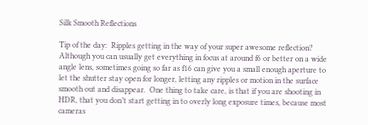Silk Smooth Reflections

Tip of the day:  Ripples getting in the way of your super awesome reflection? Although you can usually get everything in focus at around f6 or better on a wide angle lens, sometimes going so far as f16 can give you a small enough aperture to let the shutter stay open for longer, letting any ripples or motion in the surface smooth out and disappear.  One thing to take care, is that if you are shooting in HDR, that you don’t start getting in to overly long exposure times, because most cameras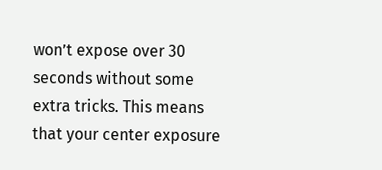won’t expose over 30 seconds without some extra tricks. This means that your center exposure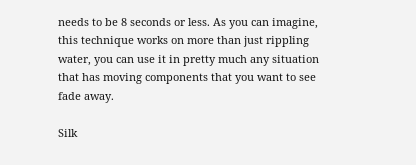needs to be 8 seconds or less. As you can imagine, this technique works on more than just rippling water, you can use it in pretty much any situation that has moving components that you want to see fade away.

Silk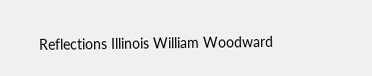Reflections Illinois William Woodward